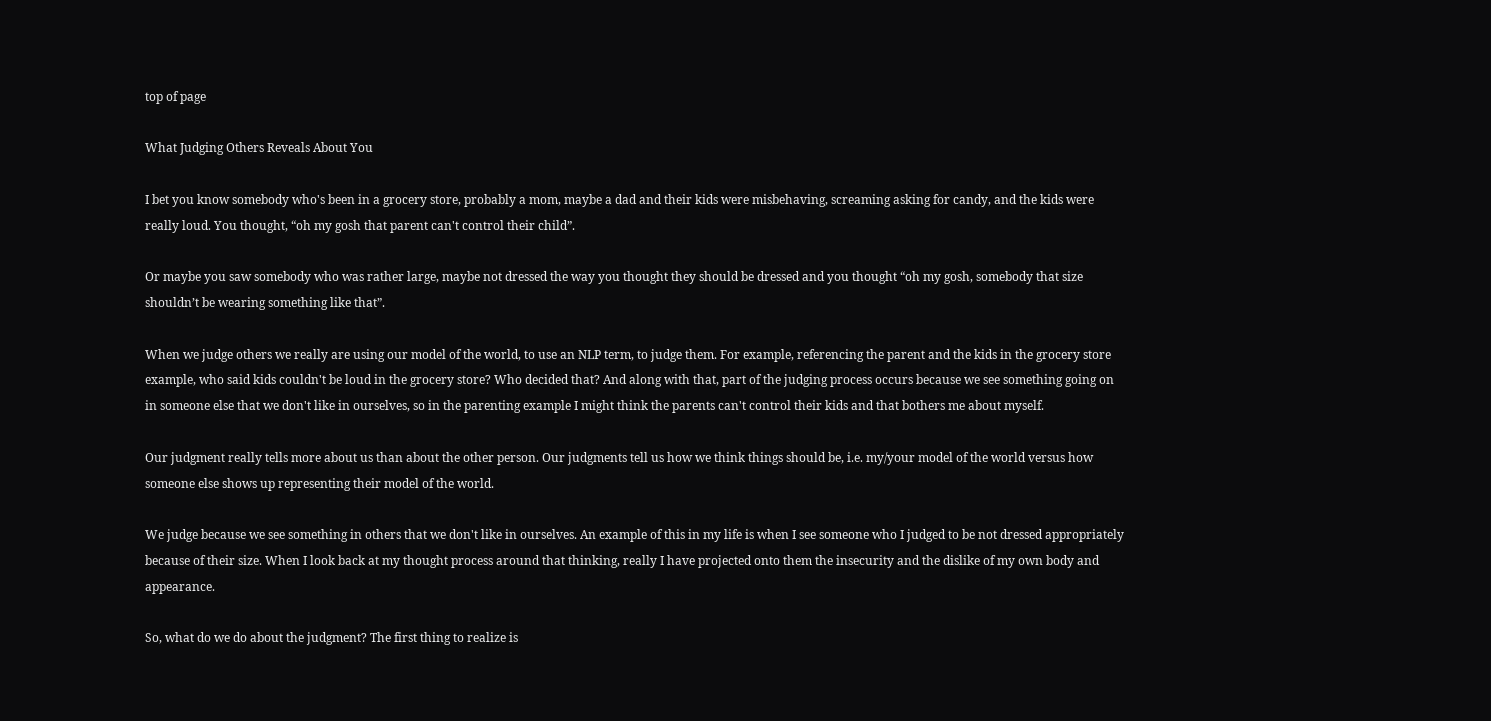top of page

What Judging Others Reveals About You

I bet you know somebody who's been in a grocery store, probably a mom, maybe a dad and their kids were misbehaving, screaming asking for candy, and the kids were really loud. You thought, “oh my gosh that parent can't control their child”.

Or maybe you saw somebody who was rather large, maybe not dressed the way you thought they should be dressed and you thought “oh my gosh, somebody that size shouldn’t be wearing something like that”.

When we judge others we really are using our model of the world, to use an NLP term, to judge them. For example, referencing the parent and the kids in the grocery store example, who said kids couldn't be loud in the grocery store? Who decided that? And along with that, part of the judging process occurs because we see something going on in someone else that we don't like in ourselves, so in the parenting example I might think the parents can't control their kids and that bothers me about myself.

Our judgment really tells more about us than about the other person. Our judgments tell us how we think things should be, i.e. my/your model of the world versus how someone else shows up representing their model of the world.

We judge because we see something in others that we don't like in ourselves. An example of this in my life is when I see someone who I judged to be not dressed appropriately because of their size. When I look back at my thought process around that thinking, really I have projected onto them the insecurity and the dislike of my own body and appearance.

So, what do we do about the judgment? The first thing to realize is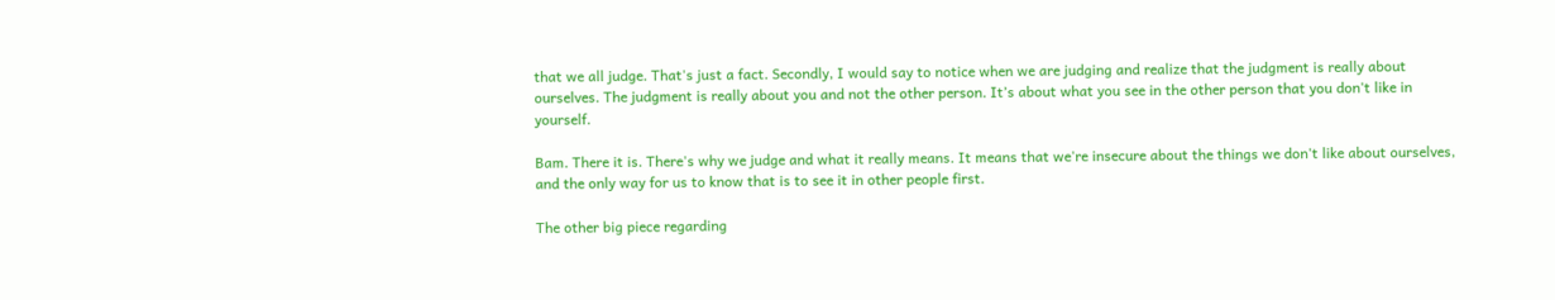that we all judge. That's just a fact. Secondly, I would say to notice when we are judging and realize that the judgment is really about ourselves. The judgment is really about you and not the other person. It’s about what you see in the other person that you don't like in yourself.

Bam. There it is. There's why we judge and what it really means. It means that we're insecure about the things we don't like about ourselves, and the only way for us to know that is to see it in other people first.

The other big piece regarding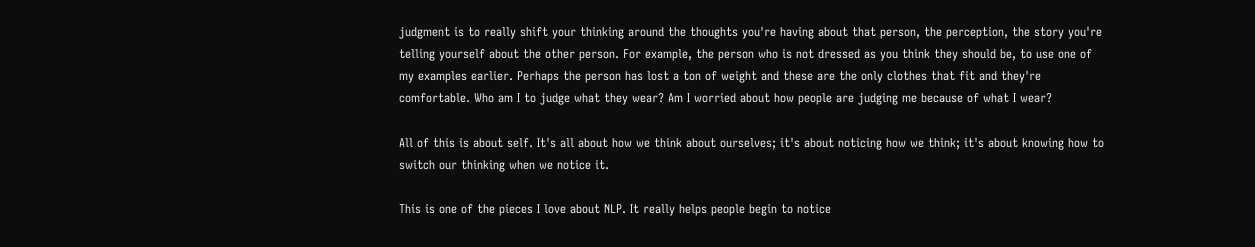judgment is to really shift your thinking around the thoughts you're having about that person, the perception, the story you're telling yourself about the other person. For example, the person who is not dressed as you think they should be, to use one of my examples earlier. Perhaps the person has lost a ton of weight and these are the only clothes that fit and they're comfortable. Who am I to judge what they wear? Am I worried about how people are judging me because of what I wear?

All of this is about self. It's all about how we think about ourselves; it's about noticing how we think; it's about knowing how to switch our thinking when we notice it.

This is one of the pieces I love about NLP. It really helps people begin to notice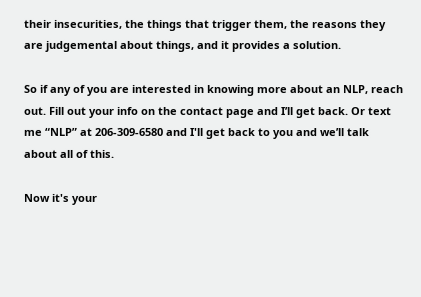their insecurities, the things that trigger them, the reasons they are judgemental about things, and it provides a solution.

So if any of you are interested in knowing more about an NLP, reach out. Fill out your info on the contact page and I’ll get back. Or text me “NLP” at 206-309-6580 and I'll get back to you and we’ll talk about all of this.

Now it's your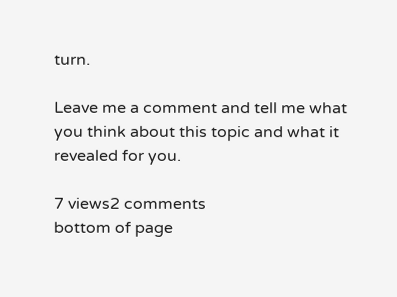turn.

Leave me a comment and tell me what you think about this topic and what it revealed for you.

7 views2 comments
bottom of page